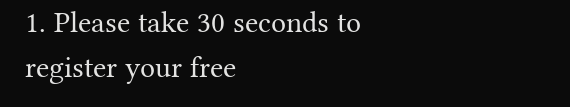1. Please take 30 seconds to register your free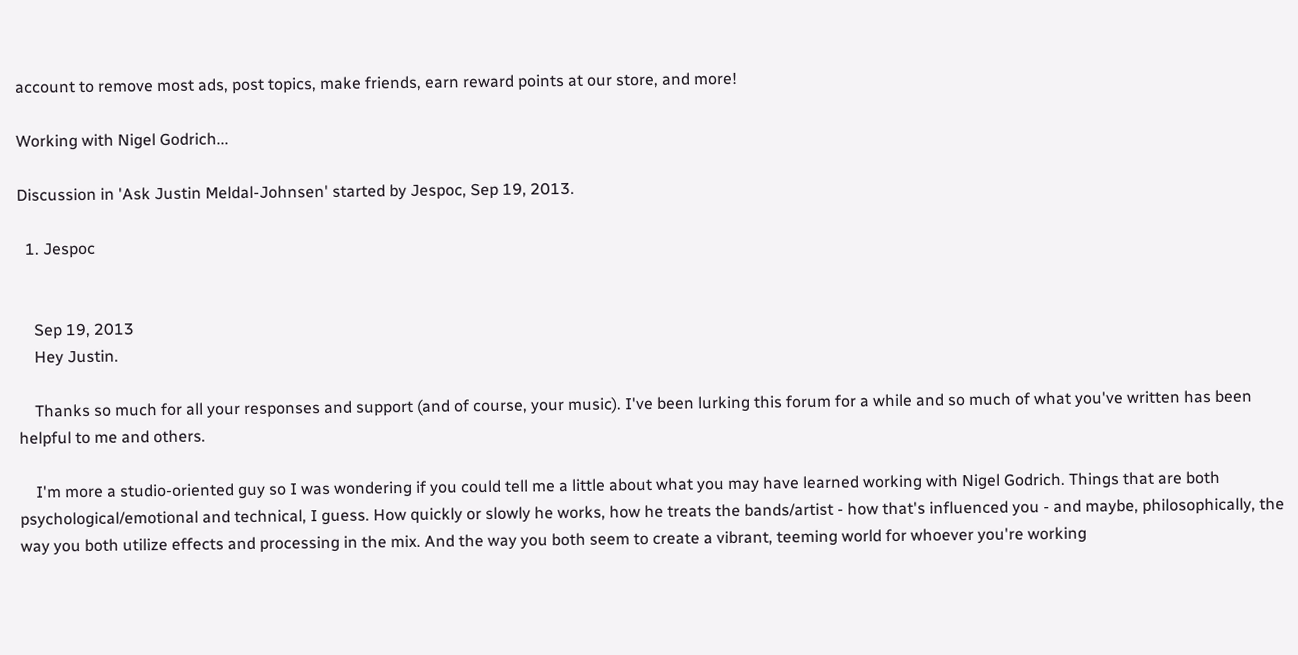account to remove most ads, post topics, make friends, earn reward points at our store, and more!

Working with Nigel Godrich...

Discussion in 'Ask Justin Meldal-Johnsen' started by Jespoc, Sep 19, 2013.

  1. Jespoc


    Sep 19, 2013
    Hey Justin.

    Thanks so much for all your responses and support (and of course, your music). I've been lurking this forum for a while and so much of what you've written has been helpful to me and others.

    I'm more a studio-oriented guy so I was wondering if you could tell me a little about what you may have learned working with Nigel Godrich. Things that are both psychological/emotional and technical, I guess. How quickly or slowly he works, how he treats the bands/artist - how that's influenced you - and maybe, philosophically, the way you both utilize effects and processing in the mix. And the way you both seem to create a vibrant, teeming world for whoever you're working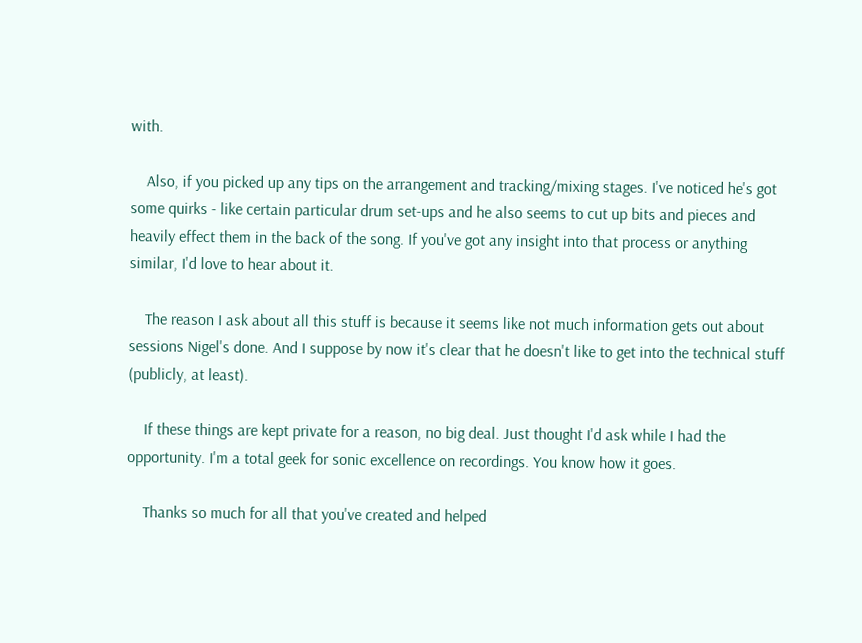with.

    Also, if you picked up any tips on the arrangement and tracking/mixing stages. I've noticed he's got some quirks - like certain particular drum set-ups and he also seems to cut up bits and pieces and heavily effect them in the back of the song. If you've got any insight into that process or anything similar, I'd love to hear about it.

    The reason I ask about all this stuff is because it seems like not much information gets out about sessions Nigel's done. And I suppose by now it's clear that he doesn't like to get into the technical stuff (publicly, at least).

    If these things are kept private for a reason, no big deal. Just thought I'd ask while I had the opportunity. I'm a total geek for sonic excellence on recordings. You know how it goes.

    Thanks so much for all that you've created and helped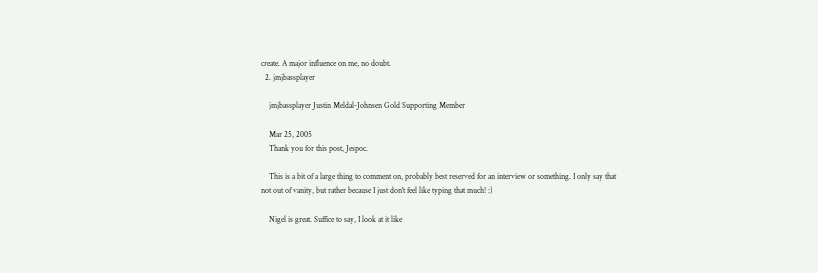create. A major influence on me, no doubt.
  2. jmjbassplayer

    jmjbassplayer Justin Meldal-Johnsen Gold Supporting Member

    Mar 25, 2005
    Thank you for this post, Jespoc.

    This is a bit of a large thing to comment on, probably best reserved for an interview or something. I only say that not out of vanity, but rather because I just don't feel like typing that much! :)

    Nigel is great. Suffice to say, I look at it like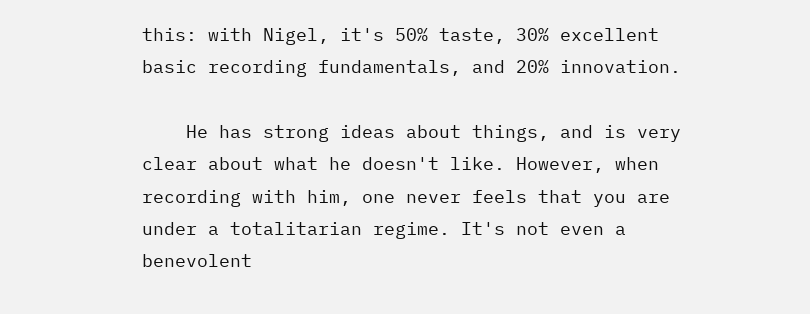this: with Nigel, it's 50% taste, 30% excellent basic recording fundamentals, and 20% innovation.

    He has strong ideas about things, and is very clear about what he doesn't like. However, when recording with him, one never feels that you are under a totalitarian regime. It's not even a benevolent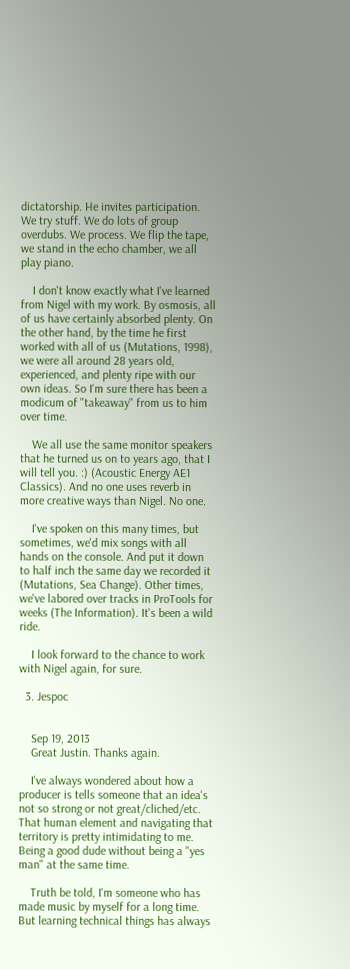dictatorship. He invites participation. We try stuff. We do lots of group overdubs. We process. We flip the tape, we stand in the echo chamber, we all play piano.

    I don't know exactly what I've learned from Nigel with my work. By osmosis, all of us have certainly absorbed plenty. On the other hand, by the time he first worked with all of us (Mutations, 1998), we were all around 28 years old, experienced, and plenty ripe with our own ideas. So I'm sure there has been a modicum of "takeaway" from us to him over time.

    We all use the same monitor speakers that he turned us on to years ago, that I will tell you. :) (Acoustic Energy AE1 Classics). And no one uses reverb in more creative ways than Nigel. No one.

    I've spoken on this many times, but sometimes, we'd mix songs with all hands on the console. And put it down to half inch the same day we recorded it (Mutations, Sea Change). Other times, we've labored over tracks in ProTools for weeks (The Information). It's been a wild ride.

    I look forward to the chance to work with Nigel again, for sure.

  3. Jespoc


    Sep 19, 2013
    Great Justin. Thanks again.

    I've always wondered about how a producer is tells someone that an idea's not so strong or not great/cliched/etc. That human element and navigating that territory is pretty intimidating to me. Being a good dude without being a "yes man" at the same time.

    Truth be told, I'm someone who has made music by myself for a long time. But learning technical things has always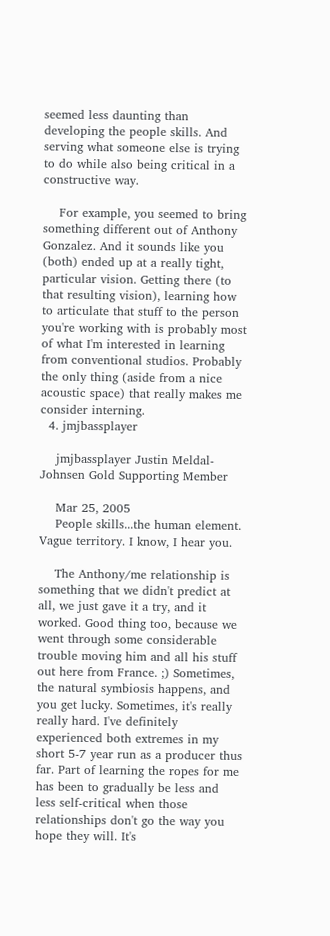seemed less daunting than developing the people skills. And serving what someone else is trying to do while also being critical in a constructive way.

    For example, you seemed to bring something different out of Anthony Gonzalez. And it sounds like you (both) ended up at a really tight, particular vision. Getting there (to that resulting vision), learning how to articulate that stuff to the person you're working with is probably most of what I'm interested in learning from conventional studios. Probably the only thing (aside from a nice acoustic space) that really makes me consider interning.
  4. jmjbassplayer

    jmjbassplayer Justin Meldal-Johnsen Gold Supporting Member

    Mar 25, 2005
    People skills...the human element. Vague territory. I know, I hear you.

    The Anthony/me relationship is something that we didn't predict at all, we just gave it a try, and it worked. Good thing too, because we went through some considerable trouble moving him and all his stuff out here from France. ;) Sometimes, the natural symbiosis happens, and you get lucky. Sometimes, it's really really hard. I've definitely experienced both extremes in my short 5-7 year run as a producer thus far. Part of learning the ropes for me has been to gradually be less and less self-critical when those relationships don't go the way you hope they will. It's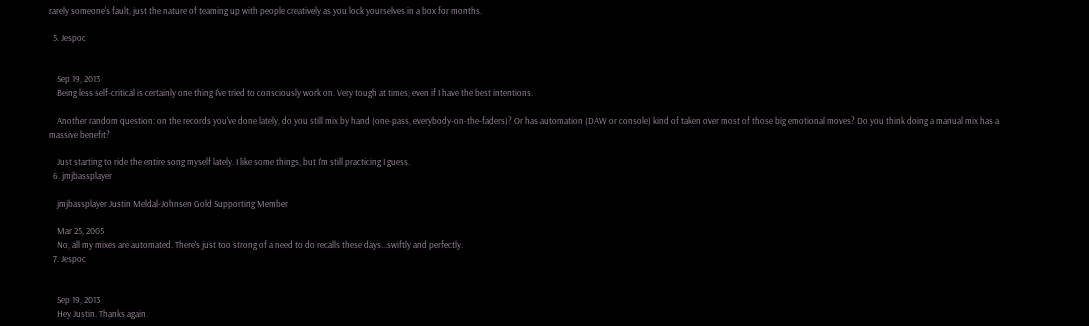rarely someone's fault, just the nature of teaming up with people creatively as you lock yourselves in a box for months.

  5. Jespoc


    Sep 19, 2013
    Being less self-critical is certainly one thing I've tried to consciously work on. Very tough at times, even if I have the best intentions.

    Another random question: on the records you've done lately, do you still mix by hand (one-pass, everybody-on-the-faders)? Or has automation (DAW or console) kind of taken over most of those big emotional moves? Do you think doing a manual mix has a massive benefit?

    Just starting to ride the entire song myself lately. I like some things, but I'm still practicing I guess.
  6. jmjbassplayer

    jmjbassplayer Justin Meldal-Johnsen Gold Supporting Member

    Mar 25, 2005
    No, all my mixes are automated. There's just too strong of a need to do recalls these days...swiftly and perfectly.
  7. Jespoc


    Sep 19, 2013
    Hey Justin. Thanks again.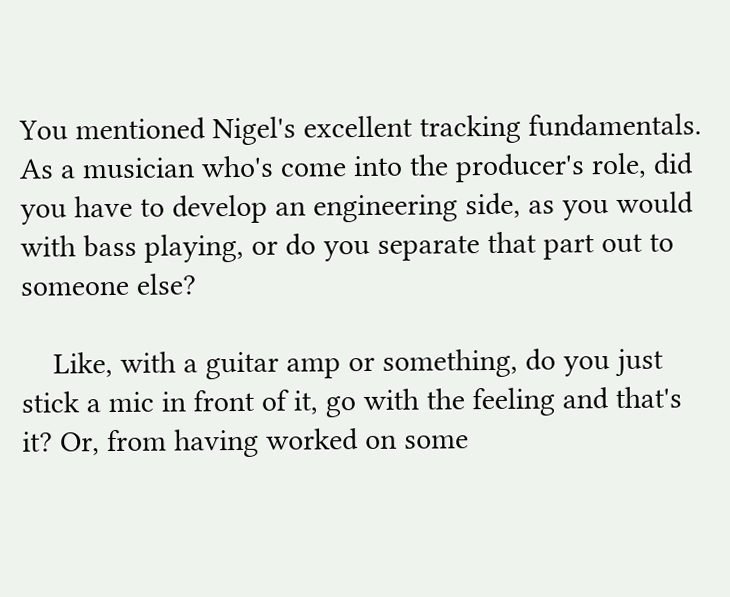You mentioned Nigel's excellent tracking fundamentals. As a musician who's come into the producer's role, did you have to develop an engineering side, as you would with bass playing, or do you separate that part out to someone else?

    Like, with a guitar amp or something, do you just stick a mic in front of it, go with the feeling and that's it? Or, from having worked on some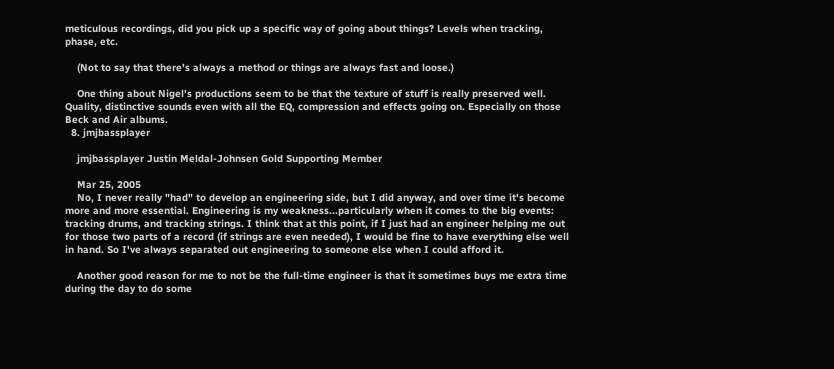meticulous recordings, did you pick up a specific way of going about things? Levels when tracking, phase, etc.

    (Not to say that there's always a method or things are always fast and loose.)

    One thing about Nigel's productions seem to be that the texture of stuff is really preserved well. Quality, distinctive sounds even with all the EQ, compression and effects going on. Especially on those Beck and Air albums.
  8. jmjbassplayer

    jmjbassplayer Justin Meldal-Johnsen Gold Supporting Member

    Mar 25, 2005
    No, I never really "had" to develop an engineering side, but I did anyway, and over time it's become more and more essential. Engineering is my weakness...particularly when it comes to the big events: tracking drums, and tracking strings. I think that at this point, if I just had an engineer helping me out for those two parts of a record (if strings are even needed), I would be fine to have everything else well in hand. So I've always separated out engineering to someone else when I could afford it.

    Another good reason for me to not be the full-time engineer is that it sometimes buys me extra time during the day to do some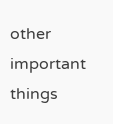other important things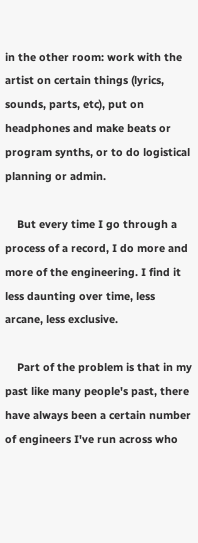in the other room: work with the artist on certain things (lyrics, sounds, parts, etc), put on headphones and make beats or program synths, or to do logistical planning or admin.

    But every time I go through a process of a record, I do more and more of the engineering. I find it less daunting over time, less arcane, less exclusive.

    Part of the problem is that in my past like many people's past, there have always been a certain number of engineers I've run across who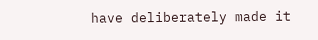have deliberately made it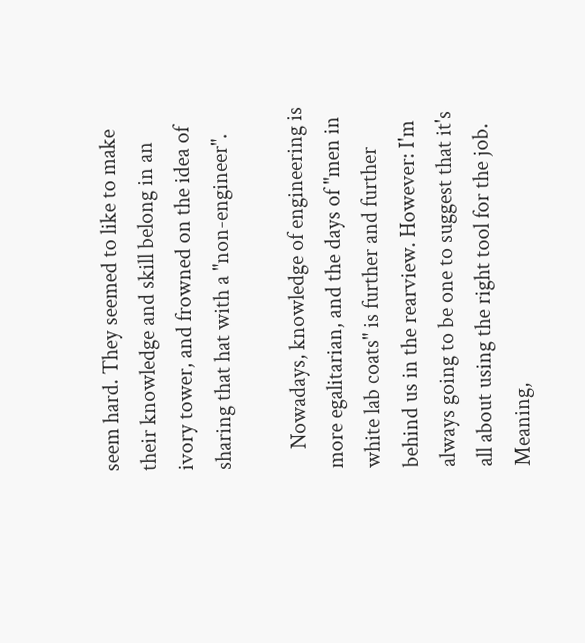seem hard. They seemed to like to make their knowledge and skill belong in an ivory tower, and frowned on the idea of sharing that hat with a "non-engineer".

    Nowadays, knowledge of engineering is more egalitarian, and the days of "men in white lab coats" is further and further behind us in the rearview. However: I'm always going to be one to suggest that it's all about using the right tool for the job. Meaning,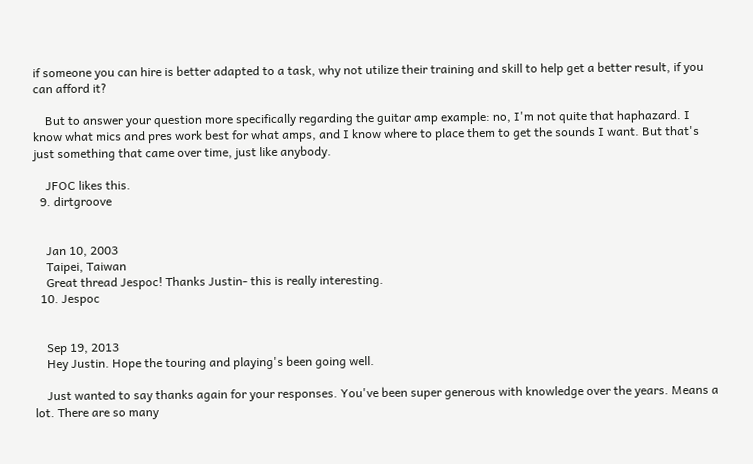if someone you can hire is better adapted to a task, why not utilize their training and skill to help get a better result, if you can afford it?

    But to answer your question more specifically regarding the guitar amp example: no, I'm not quite that haphazard. I know what mics and pres work best for what amps, and I know where to place them to get the sounds I want. But that's just something that came over time, just like anybody.

    JFOC likes this.
  9. dirtgroove


    Jan 10, 2003
    Taipei, Taiwan
    Great thread Jespoc! Thanks Justin- this is really interesting.
  10. Jespoc


    Sep 19, 2013
    Hey Justin. Hope the touring and playing's been going well.

    Just wanted to say thanks again for your responses. You've been super generous with knowledge over the years. Means a lot. There are so many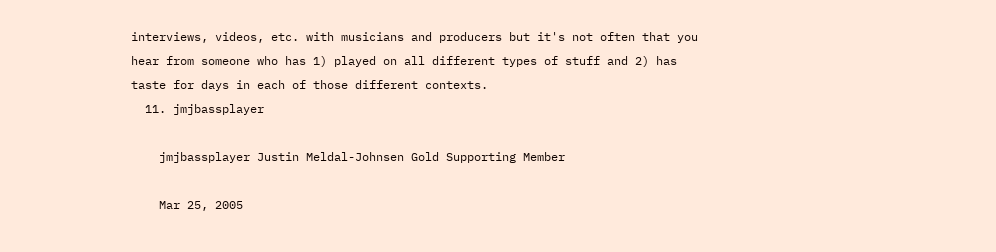interviews, videos, etc. with musicians and producers but it's not often that you hear from someone who has 1) played on all different types of stuff and 2) has taste for days in each of those different contexts.
  11. jmjbassplayer

    jmjbassplayer Justin Meldal-Johnsen Gold Supporting Member

    Mar 25, 2005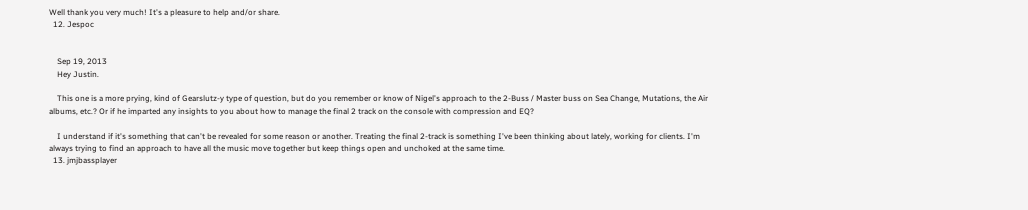Well thank you very much! It's a pleasure to help and/or share.
  12. Jespoc


    Sep 19, 2013
    Hey Justin.

    This one is a more prying, kind of Gearslutz-y type of question, but do you remember or know of Nigel's approach to the 2-Buss / Master buss on Sea Change, Mutations, the Air albums, etc.? Or if he imparted any insights to you about how to manage the final 2 track on the console with compression and EQ?

    I understand if it's something that can't be revealed for some reason or another. Treating the final 2-track is something I've been thinking about lately, working for clients. I'm always trying to find an approach to have all the music move together but keep things open and unchoked at the same time.
  13. jmjbassplayer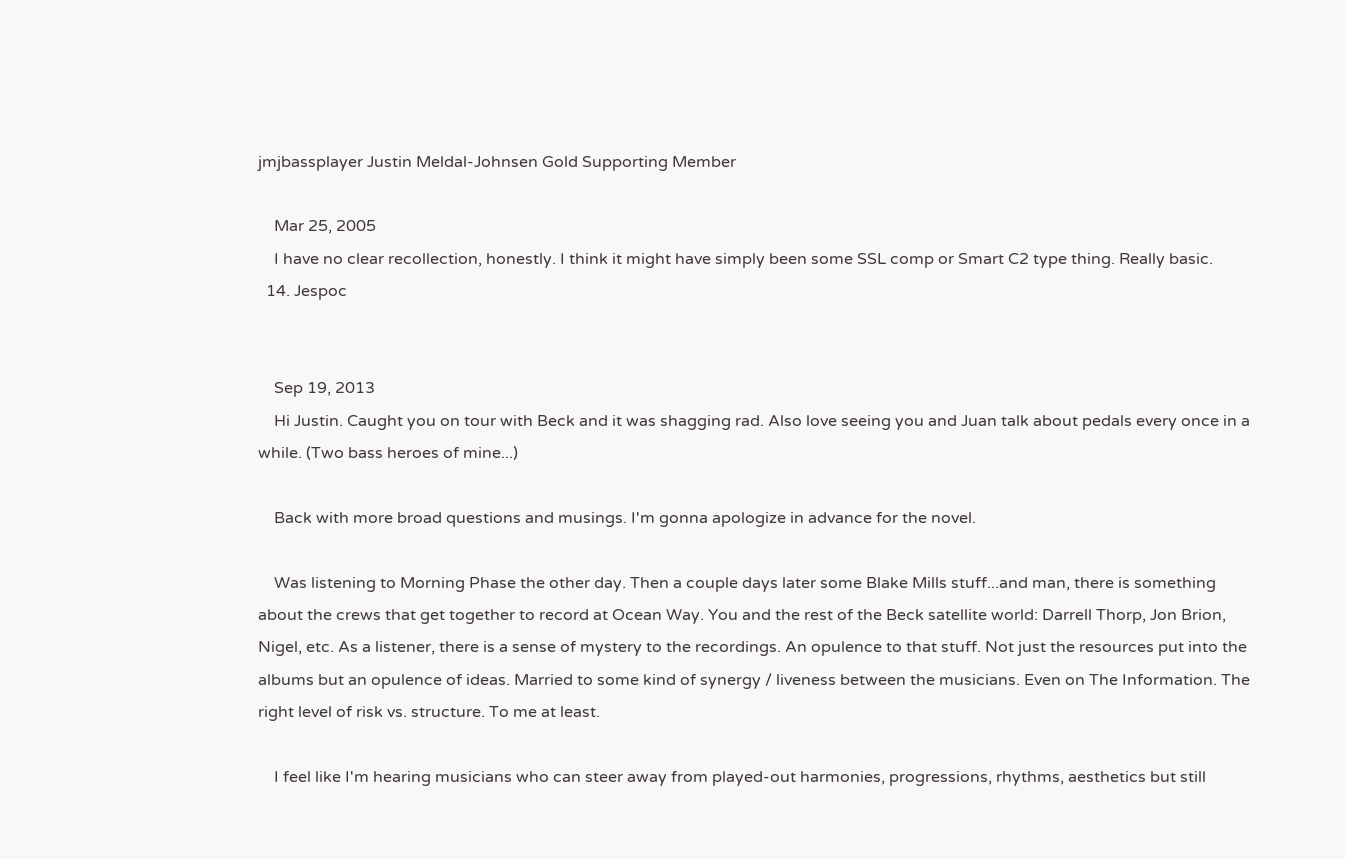jmjbassplayer Justin Meldal-Johnsen Gold Supporting Member

    Mar 25, 2005
    I have no clear recollection, honestly. I think it might have simply been some SSL comp or Smart C2 type thing. Really basic.
  14. Jespoc


    Sep 19, 2013
    Hi Justin. Caught you on tour with Beck and it was shagging rad. Also love seeing you and Juan talk about pedals every once in a while. (Two bass heroes of mine...)

    Back with more broad questions and musings. I'm gonna apologize in advance for the novel.

    Was listening to Morning Phase the other day. Then a couple days later some Blake Mills stuff...and man, there is something about the crews that get together to record at Ocean Way. You and the rest of the Beck satellite world: Darrell Thorp, Jon Brion, Nigel, etc. As a listener, there is a sense of mystery to the recordings. An opulence to that stuff. Not just the resources put into the albums but an opulence of ideas. Married to some kind of synergy / liveness between the musicians. Even on The Information. The right level of risk vs. structure. To me at least.

    I feel like I'm hearing musicians who can steer away from played-out harmonies, progressions, rhythms, aesthetics but still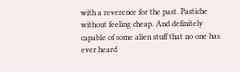with a reverence for the past. Pastiche without feeling cheap. And definitely capable of some alien stuff that no one has ever heard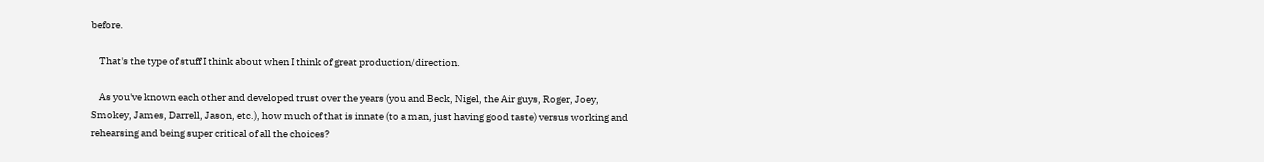before.

    That's the type of stuff I think about when I think of great production/direction.

    As you've known each other and developed trust over the years (you and Beck, Nigel, the Air guys, Roger, Joey, Smokey, James, Darrell, Jason, etc.), how much of that is innate (to a man, just having good taste) versus working and rehearsing and being super critical of all the choices?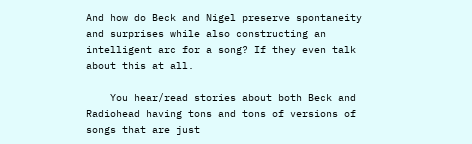And how do Beck and Nigel preserve spontaneity and surprises while also constructing an intelligent arc for a song? If they even talk about this at all.

    You hear/read stories about both Beck and Radiohead having tons and tons of versions of songs that are just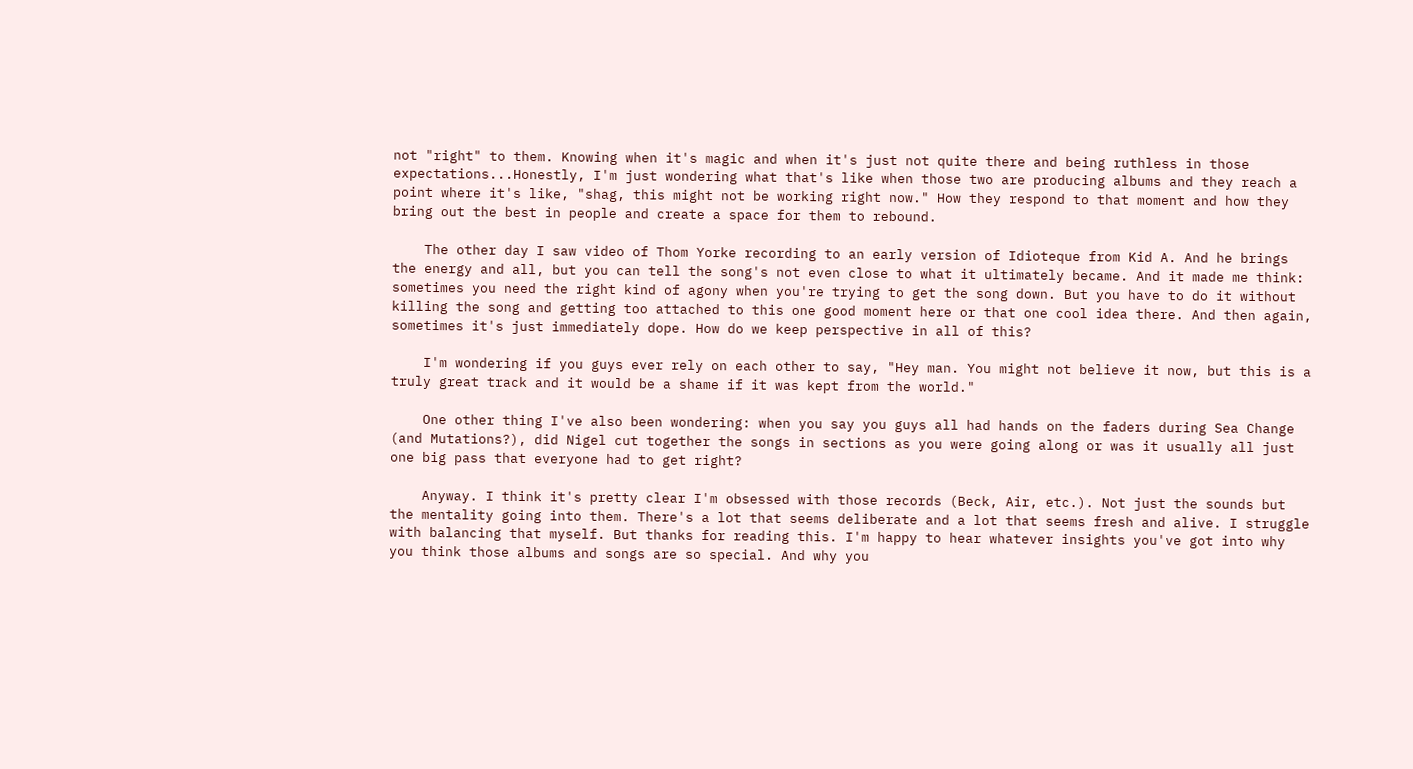not "right" to them. Knowing when it's magic and when it's just not quite there and being ruthless in those expectations...Honestly, I'm just wondering what that's like when those two are producing albums and they reach a point where it's like, "shag, this might not be working right now." How they respond to that moment and how they bring out the best in people and create a space for them to rebound.

    The other day I saw video of Thom Yorke recording to an early version of Idioteque from Kid A. And he brings the energy and all, but you can tell the song's not even close to what it ultimately became. And it made me think: sometimes you need the right kind of agony when you're trying to get the song down. But you have to do it without killing the song and getting too attached to this one good moment here or that one cool idea there. And then again, sometimes it's just immediately dope. How do we keep perspective in all of this?

    I'm wondering if you guys ever rely on each other to say, "Hey man. You might not believe it now, but this is a truly great track and it would be a shame if it was kept from the world."

    One other thing I've also been wondering: when you say you guys all had hands on the faders during Sea Change (and Mutations?), did Nigel cut together the songs in sections as you were going along or was it usually all just one big pass that everyone had to get right?

    Anyway. I think it's pretty clear I'm obsessed with those records (Beck, Air, etc.). Not just the sounds but the mentality going into them. There's a lot that seems deliberate and a lot that seems fresh and alive. I struggle with balancing that myself. But thanks for reading this. I'm happy to hear whatever insights you've got into why you think those albums and songs are so special. And why you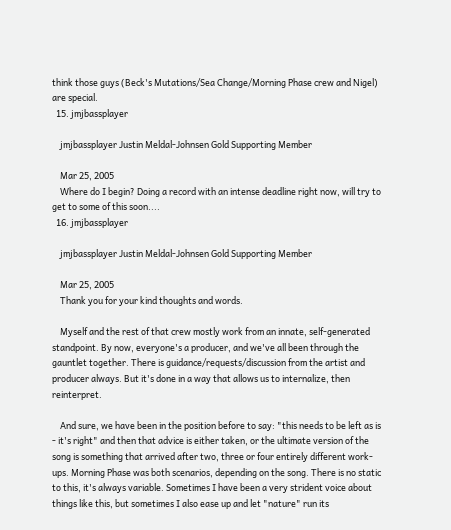think those guys (Beck's Mutations/Sea Change/Morning Phase crew and Nigel) are special.
  15. jmjbassplayer

    jmjbassplayer Justin Meldal-Johnsen Gold Supporting Member

    Mar 25, 2005
    Where do I begin? Doing a record with an intense deadline right now, will try to get to some of this soon....
  16. jmjbassplayer

    jmjbassplayer Justin Meldal-Johnsen Gold Supporting Member

    Mar 25, 2005
    Thank you for your kind thoughts and words.

    Myself and the rest of that crew mostly work from an innate, self-generated standpoint. By now, everyone's a producer, and we've all been through the gauntlet together. There is guidance/requests/discussion from the artist and producer always. But it's done in a way that allows us to internalize, then reinterpret.

    And sure, we have been in the position before to say: "this needs to be left as is - it's right" and then that advice is either taken, or the ultimate version of the song is something that arrived after two, three or four entirely different work-ups. Morning Phase was both scenarios, depending on the song. There is no static to this, it's always variable. Sometimes I have been a very strident voice about things like this, but sometimes I also ease up and let "nature" run its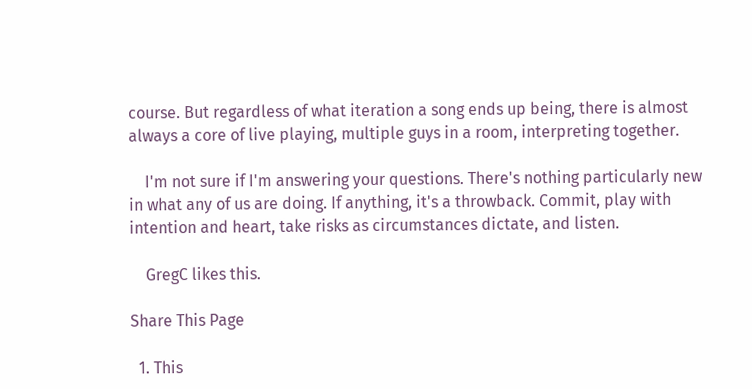course. But regardless of what iteration a song ends up being, there is almost always a core of live playing, multiple guys in a room, interpreting together.

    I'm not sure if I'm answering your questions. There's nothing particularly new in what any of us are doing. If anything, it's a throwback. Commit, play with intention and heart, take risks as circumstances dictate, and listen.

    GregC likes this.

Share This Page

  1. This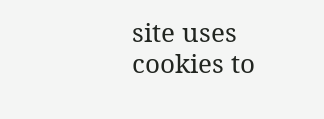site uses cookies to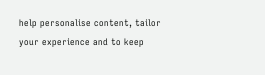help personalise content, tailor your experience and to keep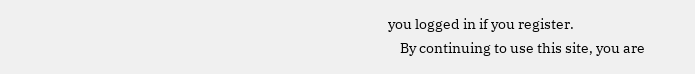you logged in if you register.
    By continuing to use this site, you are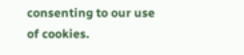consenting to our use of cookies.